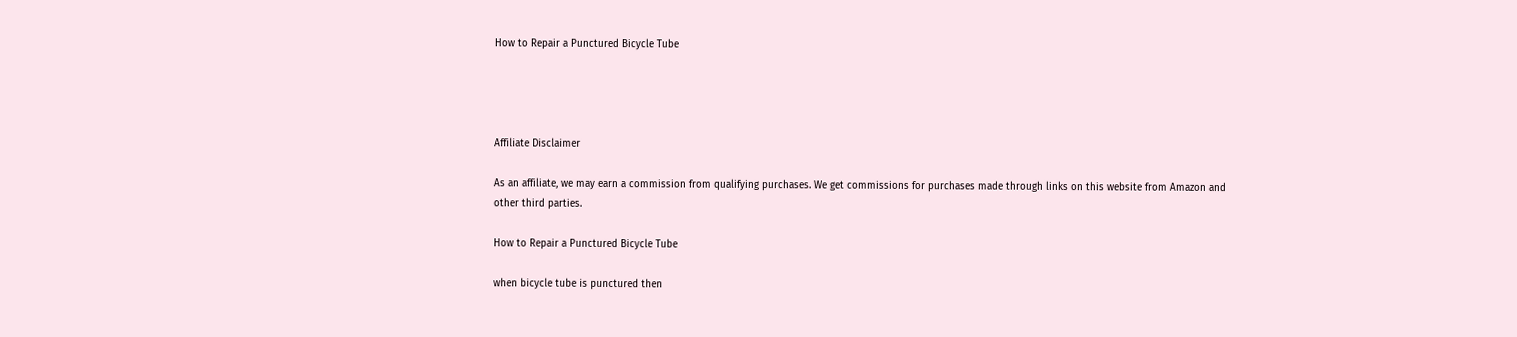How to Repair a Punctured Bicycle Tube




Affiliate Disclaimer

As an affiliate, we may earn a commission from qualifying purchases. We get commissions for purchases made through links on this website from Amazon and other third parties.

How to Repair a Punctured Bicycle Tube

when bicycle tube is punctured then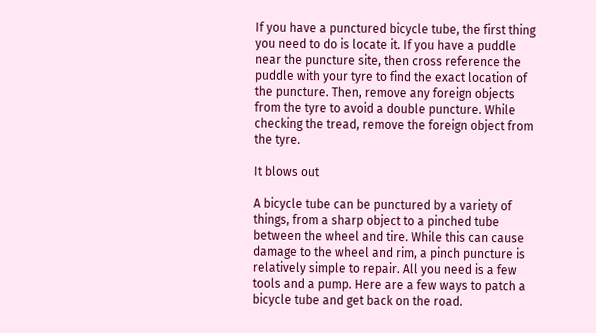If you have a punctured bicycle tube, the first thing you need to do is locate it. If you have a puddle near the puncture site, then cross reference the puddle with your tyre to find the exact location of the puncture. Then, remove any foreign objects from the tyre to avoid a double puncture. While checking the tread, remove the foreign object from the tyre.

It blows out

A bicycle tube can be punctured by a variety of things, from a sharp object to a pinched tube between the wheel and tire. While this can cause damage to the wheel and rim, a pinch puncture is relatively simple to repair. All you need is a few tools and a pump. Here are a few ways to patch a bicycle tube and get back on the road.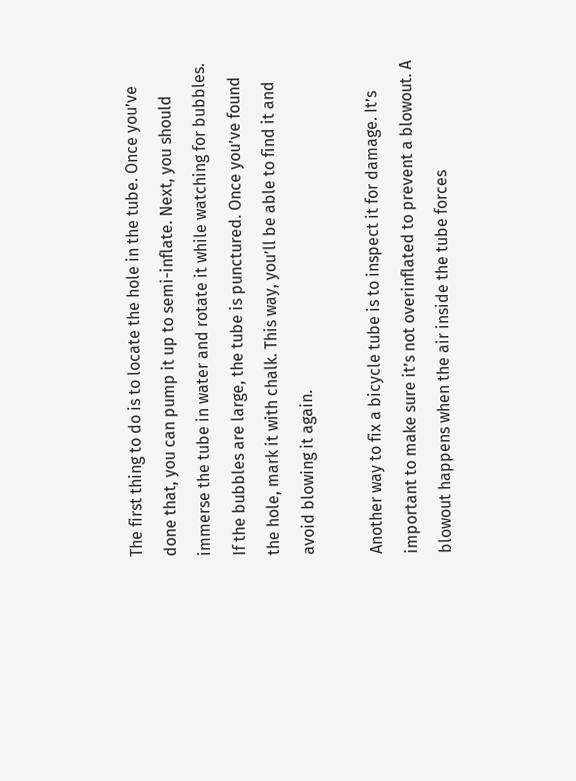The first thing to do is to locate the hole in the tube. Once you’ve done that, you can pump it up to semi-inflate. Next, you should immerse the tube in water and rotate it while watching for bubbles. If the bubbles are large, the tube is punctured. Once you’ve found the hole, mark it with chalk. This way, you’ll be able to find it and avoid blowing it again.

Another way to fix a bicycle tube is to inspect it for damage. It’s important to make sure it’s not overinflated to prevent a blowout. A blowout happens when the air inside the tube forces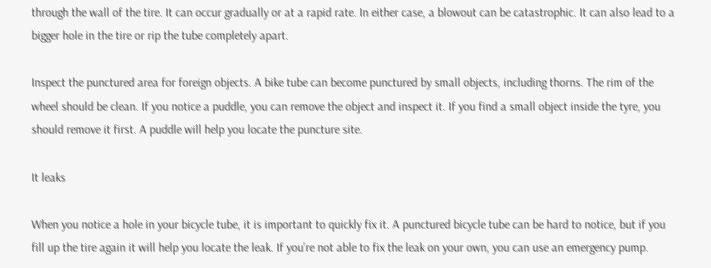through the wall of the tire. It can occur gradually or at a rapid rate. In either case, a blowout can be catastrophic. It can also lead to a bigger hole in the tire or rip the tube completely apart.

Inspect the punctured area for foreign objects. A bike tube can become punctured by small objects, including thorns. The rim of the wheel should be clean. If you notice a puddle, you can remove the object and inspect it. If you find a small object inside the tyre, you should remove it first. A puddle will help you locate the puncture site.

It leaks

When you notice a hole in your bicycle tube, it is important to quickly fix it. A punctured bicycle tube can be hard to notice, but if you fill up the tire again it will help you locate the leak. If you’re not able to fix the leak on your own, you can use an emergency pump.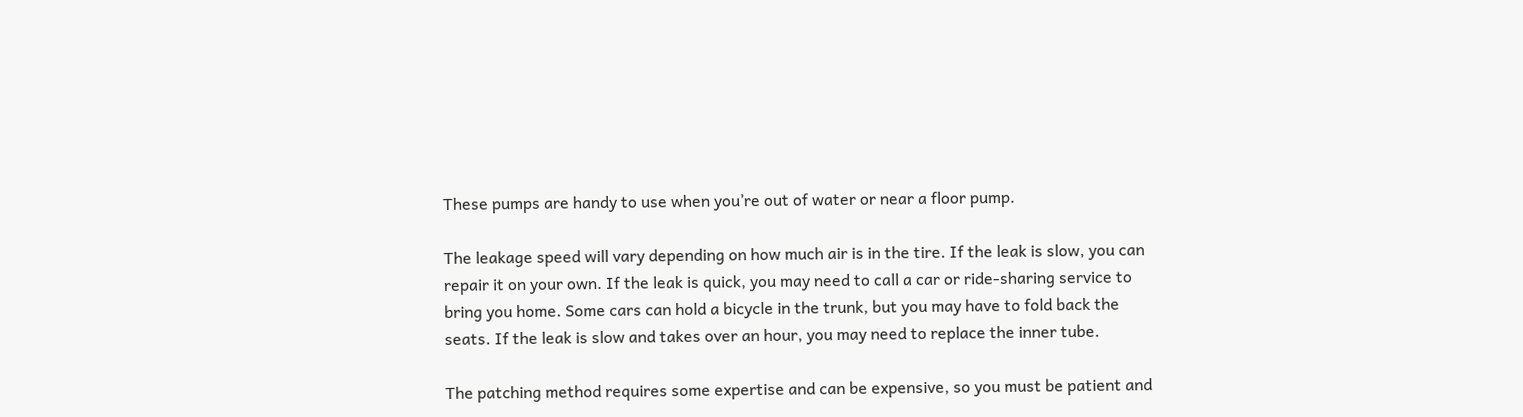These pumps are handy to use when you’re out of water or near a floor pump.

The leakage speed will vary depending on how much air is in the tire. If the leak is slow, you can repair it on your own. If the leak is quick, you may need to call a car or ride-sharing service to bring you home. Some cars can hold a bicycle in the trunk, but you may have to fold back the seats. If the leak is slow and takes over an hour, you may need to replace the inner tube.

The patching method requires some expertise and can be expensive, so you must be patient and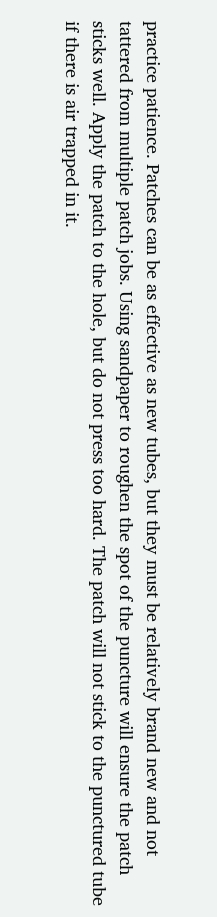practice patience. Patches can be as effective as new tubes, but they must be relatively brand new and not tattered from multiple patch jobs. Using sandpaper to roughen the spot of the puncture will ensure the patch sticks well. Apply the patch to the hole, but do not press too hard. The patch will not stick to the punctured tube if there is air trapped in it.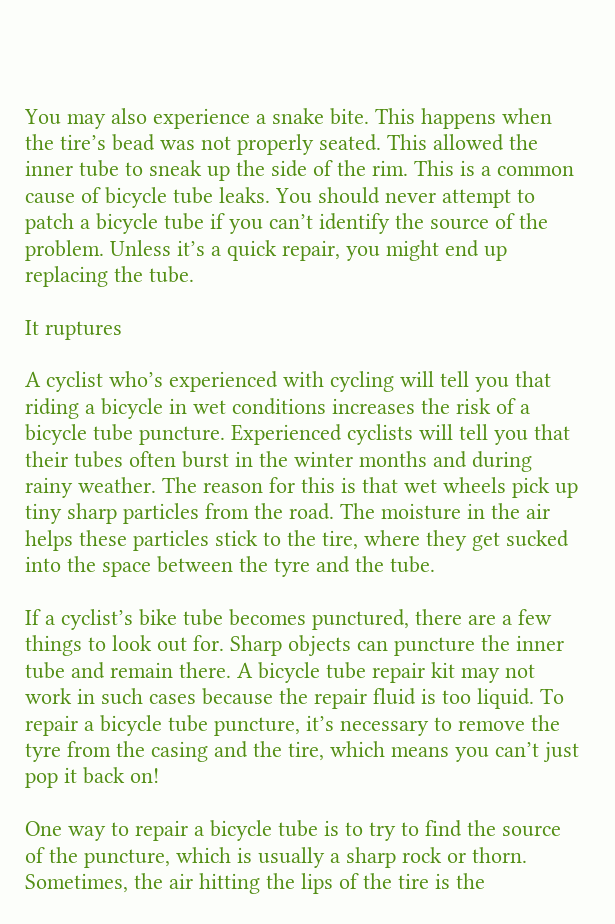You may also experience a snake bite. This happens when the tire’s bead was not properly seated. This allowed the inner tube to sneak up the side of the rim. This is a common cause of bicycle tube leaks. You should never attempt to patch a bicycle tube if you can’t identify the source of the problem. Unless it’s a quick repair, you might end up replacing the tube.

It ruptures

A cyclist who’s experienced with cycling will tell you that riding a bicycle in wet conditions increases the risk of a bicycle tube puncture. Experienced cyclists will tell you that their tubes often burst in the winter months and during rainy weather. The reason for this is that wet wheels pick up tiny sharp particles from the road. The moisture in the air helps these particles stick to the tire, where they get sucked into the space between the tyre and the tube.

If a cyclist’s bike tube becomes punctured, there are a few things to look out for. Sharp objects can puncture the inner tube and remain there. A bicycle tube repair kit may not work in such cases because the repair fluid is too liquid. To repair a bicycle tube puncture, it’s necessary to remove the tyre from the casing and the tire, which means you can’t just pop it back on!

One way to repair a bicycle tube is to try to find the source of the puncture, which is usually a sharp rock or thorn. Sometimes, the air hitting the lips of the tire is the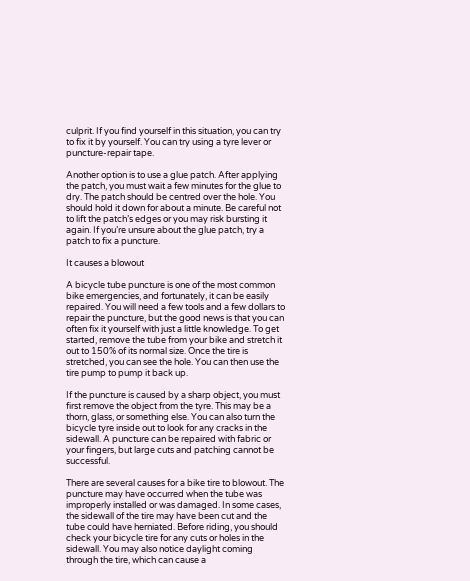culprit. If you find yourself in this situation, you can try to fix it by yourself. You can try using a tyre lever or puncture-repair tape.

Another option is to use a glue patch. After applying the patch, you must wait a few minutes for the glue to dry. The patch should be centred over the hole. You should hold it down for about a minute. Be careful not to lift the patch’s edges or you may risk bursting it again. If you’re unsure about the glue patch, try a patch to fix a puncture.

It causes a blowout

A bicycle tube puncture is one of the most common bike emergencies, and fortunately, it can be easily repaired. You will need a few tools and a few dollars to repair the puncture, but the good news is that you can often fix it yourself with just a little knowledge. To get started, remove the tube from your bike and stretch it out to 150% of its normal size. Once the tire is stretched, you can see the hole. You can then use the tire pump to pump it back up.

If the puncture is caused by a sharp object, you must first remove the object from the tyre. This may be a thorn, glass, or something else. You can also turn the bicycle tyre inside out to look for any cracks in the sidewall. A puncture can be repaired with fabric or your fingers, but large cuts and patching cannot be successful.

There are several causes for a bike tire to blowout. The puncture may have occurred when the tube was improperly installed or was damaged. In some cases, the sidewall of the tire may have been cut and the tube could have herniated. Before riding, you should check your bicycle tire for any cuts or holes in the sidewall. You may also notice daylight coming through the tire, which can cause a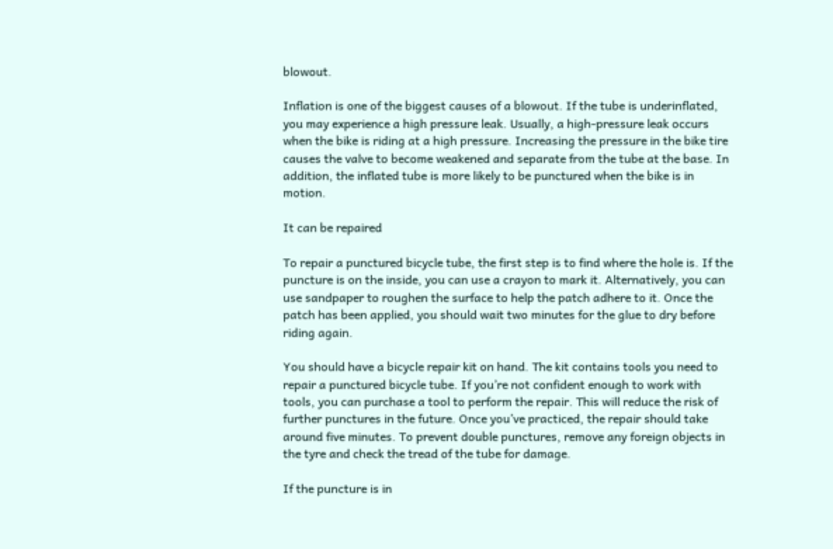blowout.

Inflation is one of the biggest causes of a blowout. If the tube is underinflated, you may experience a high pressure leak. Usually, a high-pressure leak occurs when the bike is riding at a high pressure. Increasing the pressure in the bike tire causes the valve to become weakened and separate from the tube at the base. In addition, the inflated tube is more likely to be punctured when the bike is in motion.

It can be repaired

To repair a punctured bicycle tube, the first step is to find where the hole is. If the puncture is on the inside, you can use a crayon to mark it. Alternatively, you can use sandpaper to roughen the surface to help the patch adhere to it. Once the patch has been applied, you should wait two minutes for the glue to dry before riding again.

You should have a bicycle repair kit on hand. The kit contains tools you need to repair a punctured bicycle tube. If you’re not confident enough to work with tools, you can purchase a tool to perform the repair. This will reduce the risk of further punctures in the future. Once you’ve practiced, the repair should take around five minutes. To prevent double punctures, remove any foreign objects in the tyre and check the tread of the tube for damage.

If the puncture is in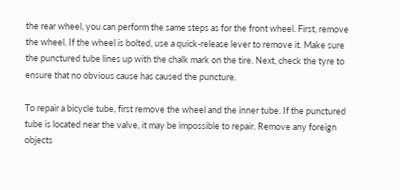the rear wheel, you can perform the same steps as for the front wheel. First, remove the wheel. If the wheel is bolted, use a quick-release lever to remove it. Make sure the punctured tube lines up with the chalk mark on the tire. Next, check the tyre to ensure that no obvious cause has caused the puncture.

To repair a bicycle tube, first remove the wheel and the inner tube. If the punctured tube is located near the valve, it may be impossible to repair. Remove any foreign objects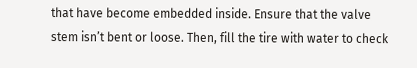that have become embedded inside. Ensure that the valve stem isn’t bent or loose. Then, fill the tire with water to check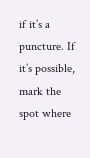if it’s a puncture. If it’s possible, mark the spot where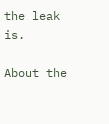the leak is.

About the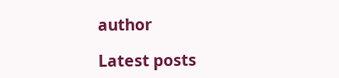author

Latest posts